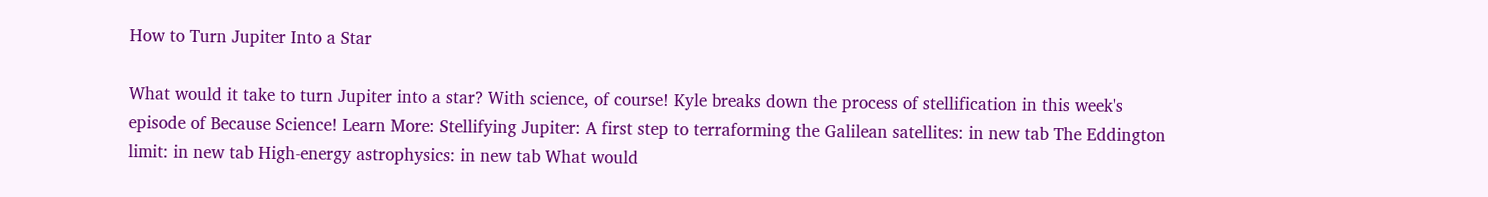How to Turn Jupiter Into a Star

What would it take to turn Jupiter into a star? With science, of course! Kyle breaks down the process of stellification in this week's episode of Because Science! Learn More: Stellifying Jupiter: A first step to terraforming the Galilean satellites: in new tab The Eddington limit: in new tab High-energy astrophysics: in new tab What would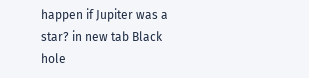happen if Jupiter was a star? in new tab Black hole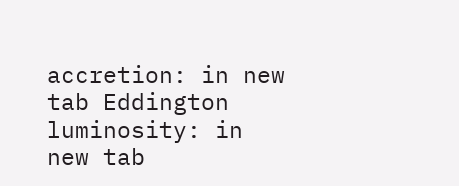accretion: in new tab Eddington luminosity: in new tab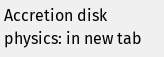Accretion disk physics: in new tab